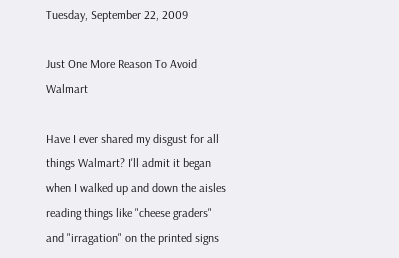Tuesday, September 22, 2009

Just One More Reason To Avoid Walmart

Have I ever shared my disgust for all things Walmart? I'll admit it began when I walked up and down the aisles reading things like "cheese graders" and "irragation" on the printed signs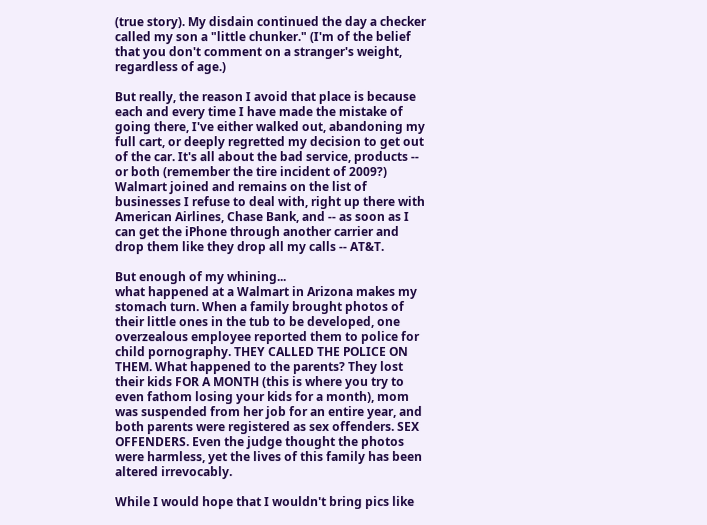(true story). My disdain continued the day a checker called my son a "little chunker." (I'm of the belief that you don't comment on a stranger's weight, regardless of age.)

But really, the reason I avoid that place is because each and every time I have made the mistake of going there, I've either walked out, abandoning my full cart, or deeply regretted my decision to get out of the car. It's all about the bad service, products -- or both (remember the tire incident of 2009?) Walmart joined and remains on the list of businesses I refuse to deal with, right up there with American Airlines, Chase Bank, and -- as soon as I can get the iPhone through another carrier and drop them like they drop all my calls -- AT&T.

But enough of my whining...
what happened at a Walmart in Arizona makes my stomach turn. When a family brought photos of their little ones in the tub to be developed, one overzealous employee reported them to police for child pornography. THEY CALLED THE POLICE ON THEM. What happened to the parents? They lost their kids FOR A MONTH (this is where you try to even fathom losing your kids for a month), mom was suspended from her job for an entire year, and both parents were registered as sex offenders. SEX OFFENDERS. Even the judge thought the photos were harmless, yet the lives of this family has been altered irrevocably.

While I would hope that I wouldn't bring pics like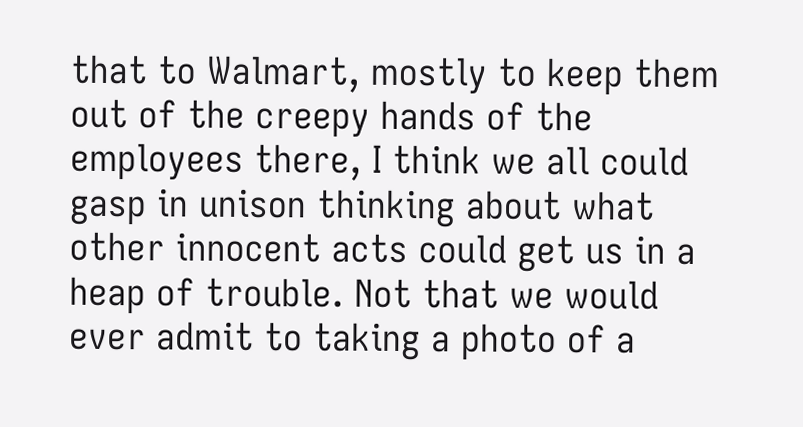that to Walmart, mostly to keep them out of the creepy hands of the employees there, I think we all could gasp in unison thinking about what other innocent acts could get us in a heap of trouble. Not that we would ever admit to taking a photo of a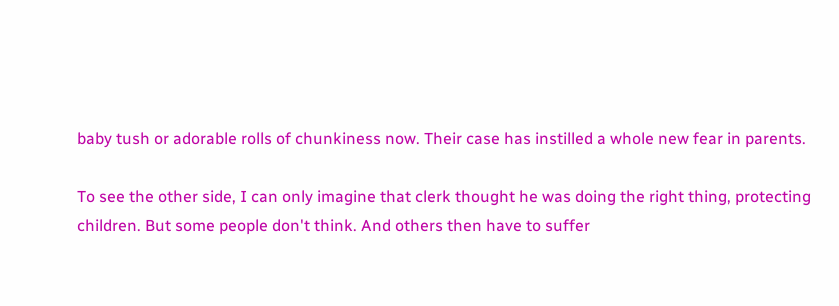baby tush or adorable rolls of chunkiness now. Their case has instilled a whole new fear in parents.

To see the other side, I can only imagine that clerk thought he was doing the right thing, protecting children. But some people don't think. And others then have to suffer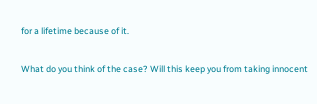for a lifetime because of it.

What do you think of the case? Will this keep you from taking innocent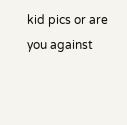kid pics or are you against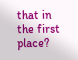that in the first place?